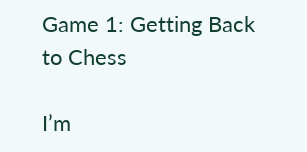Game 1: Getting Back to Chess

I’m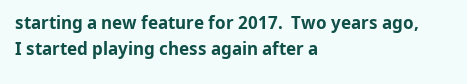starting a new feature for 2017.  Two years ago, I started playing chess again after a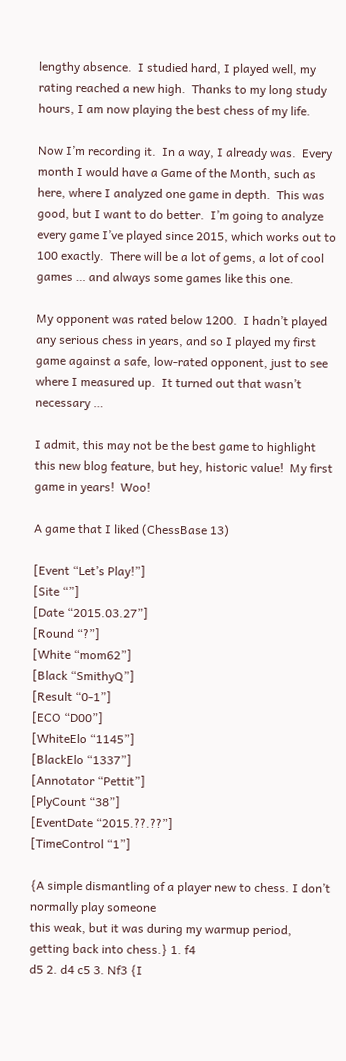lengthy absence.  I studied hard, I played well, my rating reached a new high.  Thanks to my long study hours, I am now playing the best chess of my life.

Now I’m recording it.  In a way, I already was.  Every month I would have a Game of the Month, such as here, where I analyzed one game in depth.  This was good, but I want to do better.  I’m going to analyze every game I’ve played since 2015, which works out to 100 exactly.  There will be a lot of gems, a lot of cool games … and always some games like this one.

My opponent was rated below 1200.  I hadn’t played any serious chess in years, and so I played my first game against a safe, low-rated opponent, just to see where I measured up.  It turned out that wasn’t necessary …

I admit, this may not be the best game to highlight this new blog feature, but hey, historic value!  My first game in years!  Woo!

A game that I liked (ChessBase 13)

[Event “Let’s Play!”]
[Site “”]
[Date “2015.03.27”]
[Round “?”]
[White “mom62”]
[Black “SmithyQ”]
[Result “0-1”]
[ECO “D00”]
[WhiteElo “1145”]
[BlackElo “1337”]
[Annotator “Pettit”]
[PlyCount “38”]
[EventDate “2015.??.??”]
[TimeControl “1”]

{A simple dismantling of a player new to chess. I don’t normally play someone
this weak, but it was during my warmup period, getting back into chess.} 1. f4
d5 2. d4 c5 3. Nf3 {I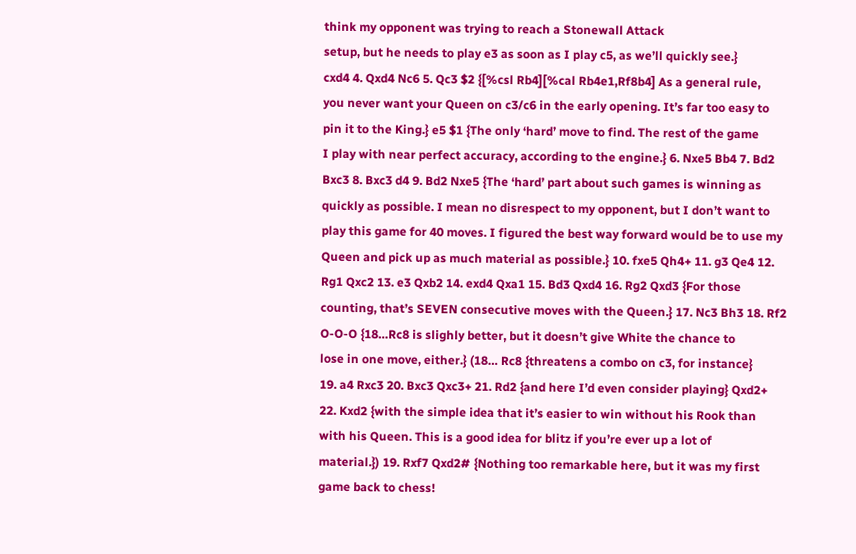think my opponent was trying to reach a Stonewall Attack
setup, but he needs to play e3 as soon as I play c5, as we’ll quickly see.}
cxd4 4. Qxd4 Nc6 5. Qc3 $2 {[%csl Rb4][%cal Rb4e1,Rf8b4] As a general rule,
you never want your Queen on c3/c6 in the early opening. It’s far too easy to
pin it to the King.} e5 $1 {The only ‘hard’ move to find. The rest of the game
I play with near perfect accuracy, according to the engine.} 6. Nxe5 Bb4 7. Bd2
Bxc3 8. Bxc3 d4 9. Bd2 Nxe5 {The ‘hard’ part about such games is winning as
quickly as possible. I mean no disrespect to my opponent, but I don’t want to
play this game for 40 moves. I figured the best way forward would be to use my
Queen and pick up as much material as possible.} 10. fxe5 Qh4+ 11. g3 Qe4 12.
Rg1 Qxc2 13. e3 Qxb2 14. exd4 Qxa1 15. Bd3 Qxd4 16. Rg2 Qxd3 {For those
counting, that’s SEVEN consecutive moves with the Queen.} 17. Nc3 Bh3 18. Rf2
O-O-O {18…Rc8 is slighly better, but it doesn’t give White the chance to
lose in one move, either.} (18… Rc8 {threatens a combo on c3, for instance}
19. a4 Rxc3 20. Bxc3 Qxc3+ 21. Rd2 {and here I’d even consider playing} Qxd2+
22. Kxd2 {with the simple idea that it’s easier to win without his Rook than
with his Queen. This is a good idea for blitz if you’re ever up a lot of
material.}) 19. Rxf7 Qxd2# {Nothing too remarkable here, but it was my first
game back to chess!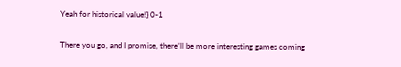Yeah for historical value!} 0-1

There you go, and I promise, there’ll be more interesting games coming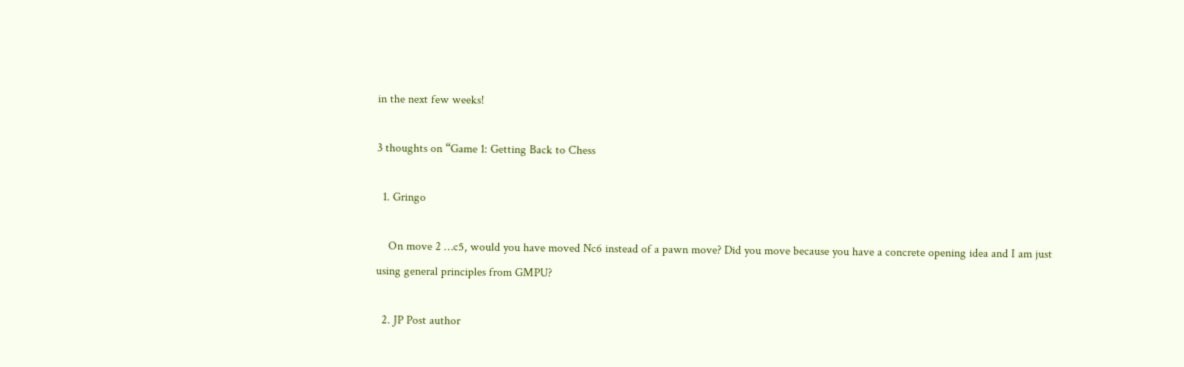in the next few weeks!

3 thoughts on “Game 1: Getting Back to Chess

  1. Gringo

    On move 2 …c5, would you have moved Nc6 instead of a pawn move? Did you move because you have a concrete opening idea and I am just using general principles from GMPU?

  2. JP Post author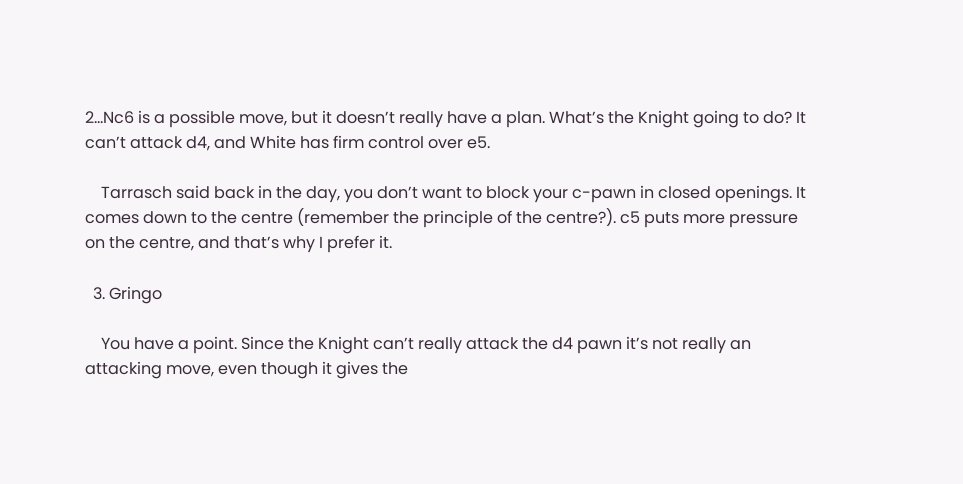2…Nc6 is a possible move, but it doesn’t really have a plan. What’s the Knight going to do? It can’t attack d4, and White has firm control over e5.

    Tarrasch said back in the day, you don’t want to block your c-pawn in closed openings. It comes down to the centre (remember the principle of the centre?). c5 puts more pressure on the centre, and that’s why I prefer it.

  3. Gringo

    You have a point. Since the Knight can’t really attack the d4 pawn it’s not really an attacking move, even though it gives the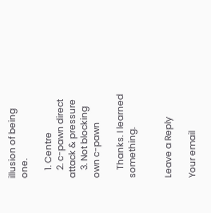illusion of being one.

    1. Centre
    2. c-pawn direct attack & pressure
    3. Not blocking own c-pawn

    Thanks. I learned something.


Leave a Reply

Your email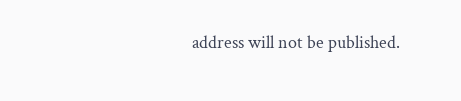address will not be published.